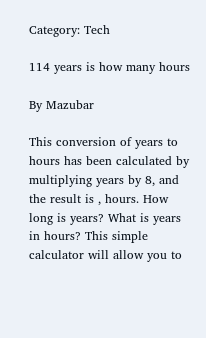Category: Tech

114 years is how many hours

By Mazubar

This conversion of years to hours has been calculated by multiplying years by 8, and the result is , hours. How long is years? What is years in hours? This simple calculator will allow you to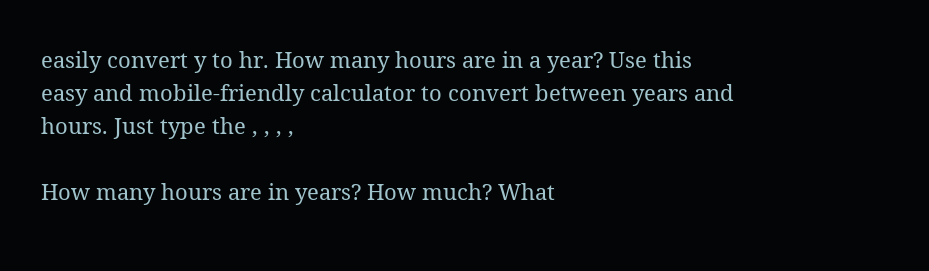easily convert y to hr. How many hours are in a year? Use this easy and mobile-friendly calculator to convert between years and hours. Just type the , , , ,

How many hours are in years? How much? What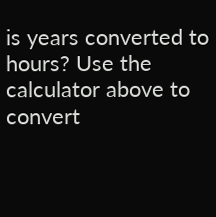is years converted to hours? Use the calculator above to convert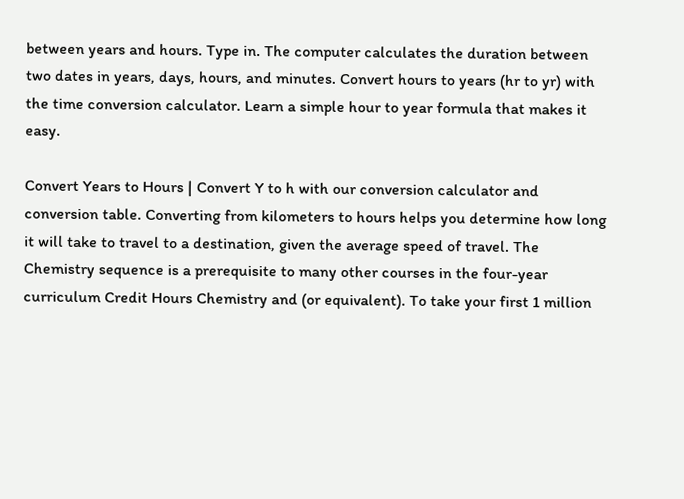between years and hours. Type in. The computer calculates the duration between two dates in years, days, hours, and minutes. Convert hours to years (hr to yr) with the time conversion calculator. Learn a simple hour to year formula that makes it easy.

Convert Years to Hours | Convert Y to h with our conversion calculator and conversion table. Converting from kilometers to hours helps you determine how long it will take to travel to a destination, given the average speed of travel. The Chemistry sequence is a prerequisite to many other courses in the four-year curriculum Credit Hours Chemistry and (or equivalent). To take your first 1 million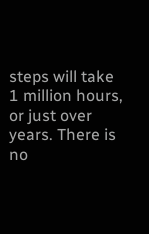steps will take 1 million hours, or just over years. There is no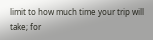limit to how much time your trip will take; for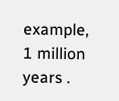example, 1 million years .